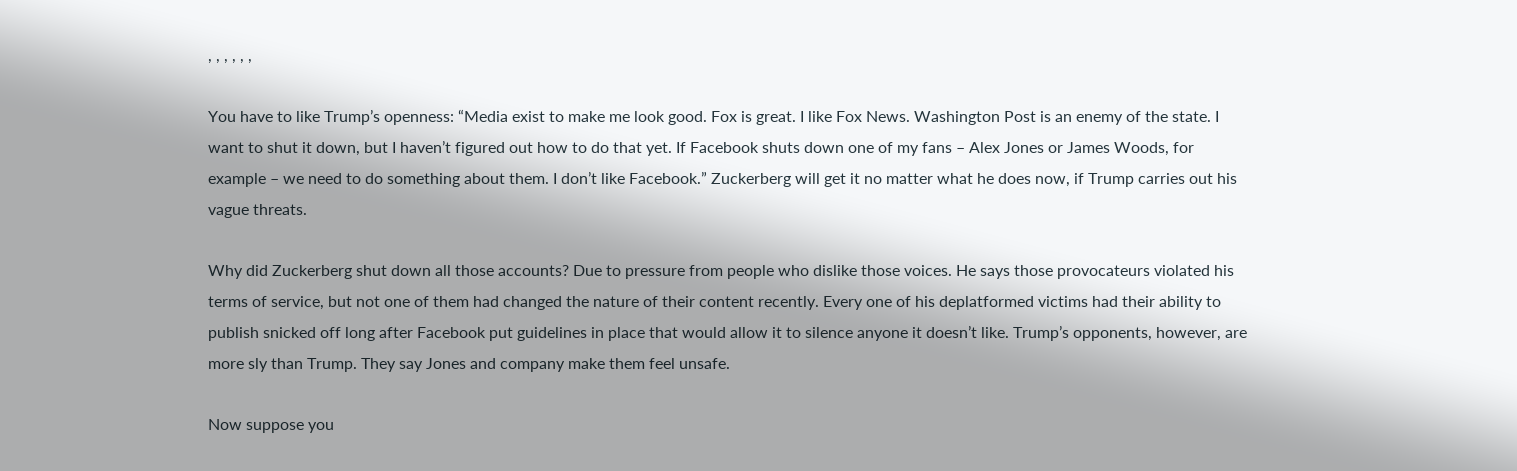, , , , , ,

You have to like Trump’s openness: “Media exist to make me look good. Fox is great. I like Fox News. Washington Post is an enemy of the state. I want to shut it down, but I haven’t figured out how to do that yet. If Facebook shuts down one of my fans – Alex Jones or James Woods, for example – we need to do something about them. I don’t like Facebook.” Zuckerberg will get it no matter what he does now, if Trump carries out his vague threats.

Why did Zuckerberg shut down all those accounts? Due to pressure from people who dislike those voices. He says those provocateurs violated his terms of service, but not one of them had changed the nature of their content recently. Every one of his deplatformed victims had their ability to publish snicked off long after Facebook put guidelines in place that would allow it to silence anyone it doesn’t like. Trump’s opponents, however, are more sly than Trump. They say Jones and company make them feel unsafe.

Now suppose you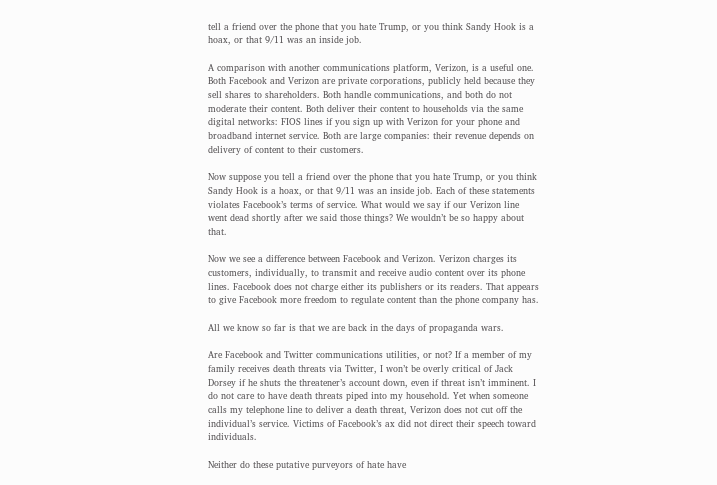tell a friend over the phone that you hate Trump, or you think Sandy Hook is a hoax, or that 9/11 was an inside job.

A comparison with another communications platform, Verizon, is a useful one. Both Facebook and Verizon are private corporations, publicly held because they sell shares to shareholders. Both handle communications, and both do not moderate their content. Both deliver their content to households via the same digital networks: FIOS lines if you sign up with Verizon for your phone and broadband internet service. Both are large companies: their revenue depends on delivery of content to their customers.

Now suppose you tell a friend over the phone that you hate Trump, or you think Sandy Hook is a hoax, or that 9/11 was an inside job. Each of these statements violates Facebook’s terms of service. What would we say if our Verizon line went dead shortly after we said those things? We wouldn’t be so happy about that.

Now we see a difference between Facebook and Verizon. Verizon charges its customers, individually, to transmit and receive audio content over its phone lines. Facebook does not charge either its publishers or its readers. That appears to give Facebook more freedom to regulate content than the phone company has.

All we know so far is that we are back in the days of propaganda wars.

Are Facebook and Twitter communications utilities, or not? If a member of my family receives death threats via Twitter, I won’t be overly critical of Jack Dorsey if he shuts the threatener’s account down, even if threat isn’t imminent. I do not care to have death threats piped into my household. Yet when someone calls my telephone line to deliver a death threat, Verizon does not cut off the individual’s service. Victims of Facebook’s ax did not direct their speech toward individuals.

Neither do these putative purveyors of hate have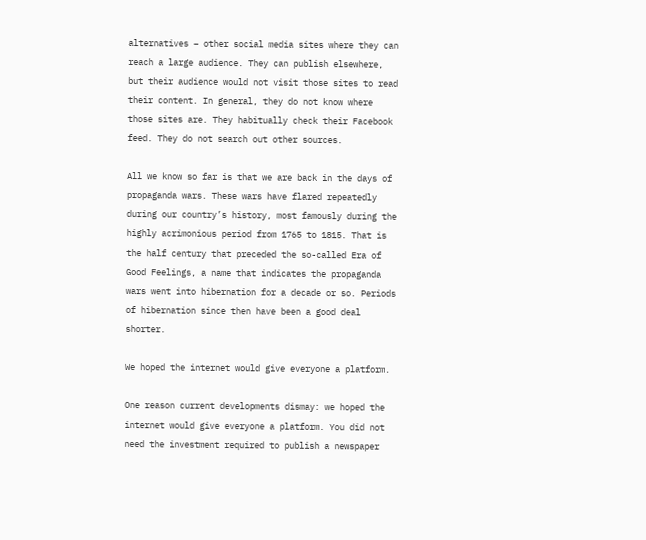alternatives – other social media sites where they can reach a large audience. They can publish elsewhere, but their audience would not visit those sites to read their content. In general, they do not know where those sites are. They habitually check their Facebook feed. They do not search out other sources.

All we know so far is that we are back in the days of propaganda wars. These wars have flared repeatedly during our country’s history, most famously during the highly acrimonious period from 1765 to 1815. That is the half century that preceded the so-called Era of Good Feelings, a name that indicates the propaganda wars went into hibernation for a decade or so. Periods of hibernation since then have been a good deal shorter.

We hoped the internet would give everyone a platform.

One reason current developments dismay: we hoped the internet would give everyone a platform. You did not need the investment required to publish a newspaper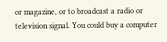or magazine, or to broadcast a radio or television signal. You could buy a computer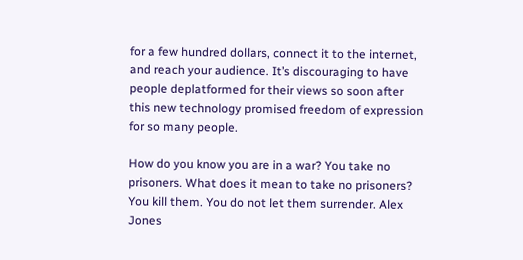for a few hundred dollars, connect it to the internet, and reach your audience. It’s discouraging to have people deplatformed for their views so soon after this new technology promised freedom of expression for so many people.

How do you know you are in a war? You take no prisoners. What does it mean to take no prisoners? You kill them. You do not let them surrender. Alex Jones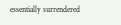essentially surrendered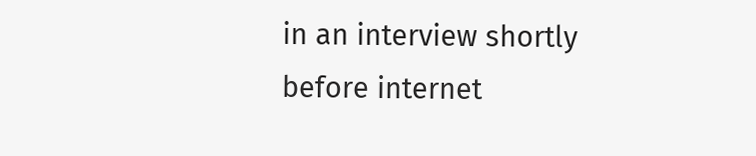in an interview shortly before internet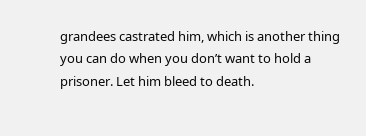grandees castrated him, which is another thing you can do when you don’t want to hold a prisoner. Let him bleed to death.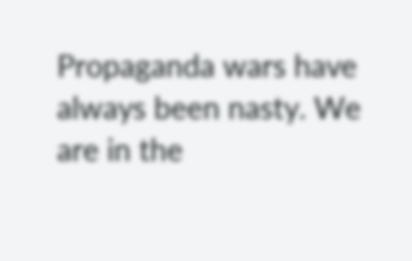Propaganda wars have always been nasty. We are in the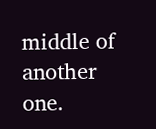middle of another one.